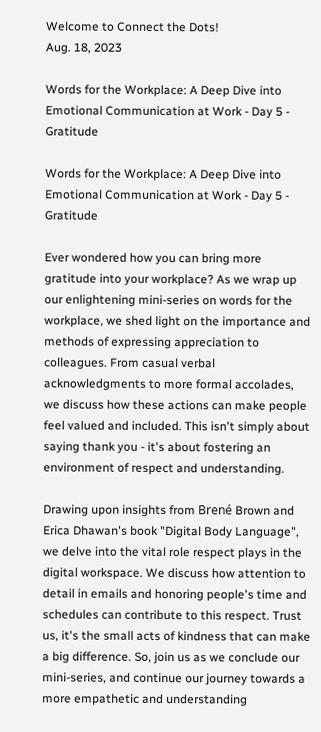Welcome to Connect the Dots!
Aug. 18, 2023

Words for the Workplace: A Deep Dive into Emotional Communication at Work - Day 5 - Gratitude

Words for the Workplace: A Deep Dive into Emotional Communication at Work - Day 5 - Gratitude

Ever wondered how you can bring more gratitude into your workplace? As we wrap up our enlightening mini-series on words for the workplace, we shed light on the importance and methods of expressing appreciation to colleagues. From casual verbal acknowledgments to more formal accolades, we discuss how these actions can make people feel valued and included. This isn't simply about saying thank you - it's about fostering an environment of respect and understanding.

Drawing upon insights from Brené Brown and Erica Dhawan's book "Digital Body Language", we delve into the vital role respect plays in the digital workspace. We discuss how attention to detail in emails and honoring people's time and schedules can contribute to this respect. Trust us, it's the small acts of kindness that can make a big difference. So, join us as we conclude our mini-series, and continue our journey towards a more empathetic and understanding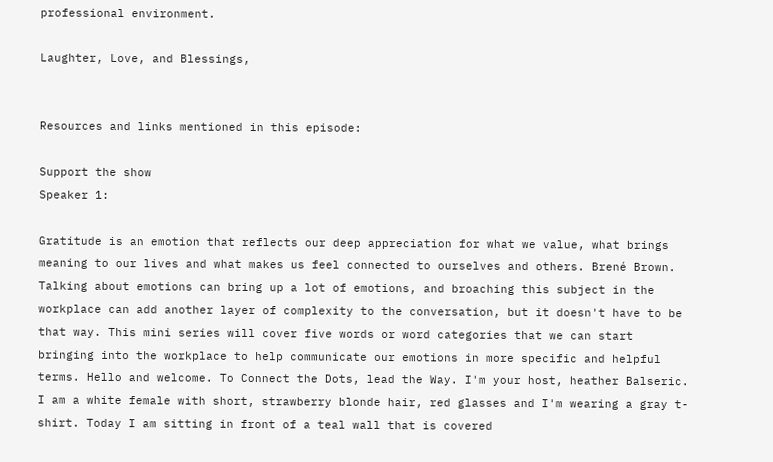professional environment.

Laughter, Love, and Blessings,


Resources and links mentioned in this episode:

Support the show
Speaker 1:

Gratitude is an emotion that reflects our deep appreciation for what we value, what brings meaning to our lives and what makes us feel connected to ourselves and others. Brené Brown. Talking about emotions can bring up a lot of emotions, and broaching this subject in the workplace can add another layer of complexity to the conversation, but it doesn't have to be that way. This mini series will cover five words or word categories that we can start bringing into the workplace to help communicate our emotions in more specific and helpful terms. Hello and welcome. To Connect the Dots, lead the Way. I'm your host, heather Balseric. I am a white female with short, strawberry blonde hair, red glasses and I'm wearing a gray t-shirt. Today I am sitting in front of a teal wall that is covered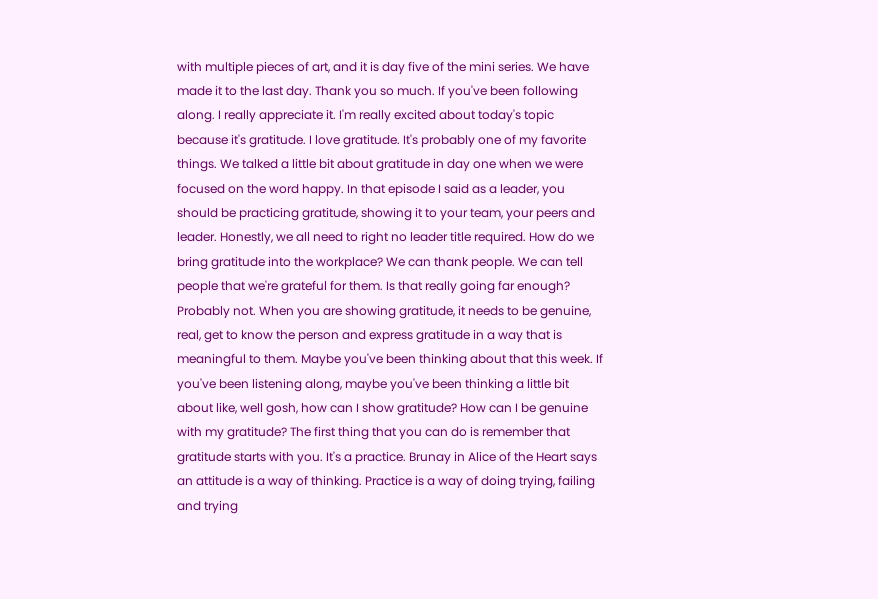with multiple pieces of art, and it is day five of the mini series. We have made it to the last day. Thank you so much. If you've been following along. I really appreciate it. I'm really excited about today's topic because it's gratitude. I love gratitude. It's probably one of my favorite things. We talked a little bit about gratitude in day one when we were focused on the word happy. In that episode I said as a leader, you should be practicing gratitude, showing it to your team, your peers and leader. Honestly, we all need to right no leader title required. How do we bring gratitude into the workplace? We can thank people. We can tell people that we're grateful for them. Is that really going far enough? Probably not. When you are showing gratitude, it needs to be genuine, real, get to know the person and express gratitude in a way that is meaningful to them. Maybe you've been thinking about that this week. If you've been listening along, maybe you've been thinking a little bit about like, well gosh, how can I show gratitude? How can I be genuine with my gratitude? The first thing that you can do is remember that gratitude starts with you. It's a practice. Brunay in Alice of the Heart says an attitude is a way of thinking. Practice is a way of doing trying, failing and trying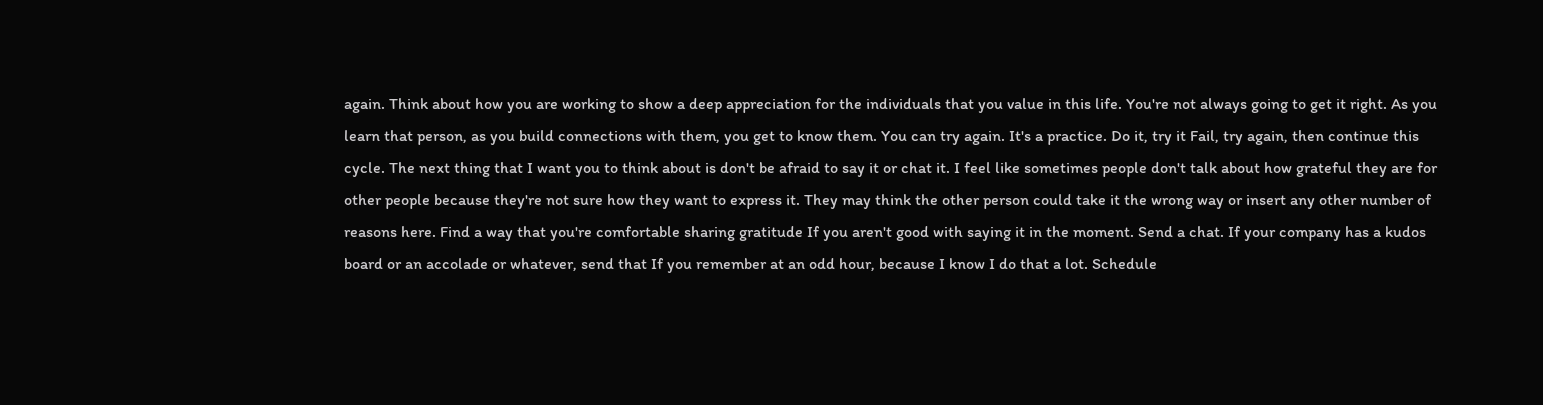again. Think about how you are working to show a deep appreciation for the individuals that you value in this life. You're not always going to get it right. As you learn that person, as you build connections with them, you get to know them. You can try again. It's a practice. Do it, try it Fail, try again, then continue this cycle. The next thing that I want you to think about is don't be afraid to say it or chat it. I feel like sometimes people don't talk about how grateful they are for other people because they're not sure how they want to express it. They may think the other person could take it the wrong way or insert any other number of reasons here. Find a way that you're comfortable sharing gratitude If you aren't good with saying it in the moment. Send a chat. If your company has a kudos board or an accolade or whatever, send that If you remember at an odd hour, because I know I do that a lot. Schedule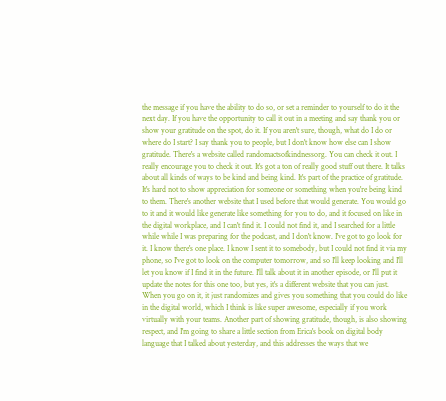the message if you have the ability to do so, or set a reminder to yourself to do it the next day. If you have the opportunity to call it out in a meeting and say thank you or show your gratitude on the spot, do it. If you aren't sure, though, what do I do or where do I start? I say thank you to people, but I don't know how else can I show gratitude. There's a website called randomactsofkindnessorg. You can check it out. I really encourage you to check it out. It's got a ton of really good stuff out there. It talks about all kinds of ways to be kind and being kind. It's part of the practice of gratitude. It's hard not to show appreciation for someone or something when you're being kind to them. There's another website that I used before that would generate. You would go to it and it would like generate like something for you to do, and it focused on like in the digital workplace, and I can't find it. I could not find it, and I searched for a little while while I was preparing for the podcast, and I don't know. I've got to go look for it. I know there's one place. I know I sent it to somebody, but I could not find it via my phone, so I've got to look on the computer tomorrow, and so I'll keep looking and I'll let you know if I find it in the future. I'll talk about it in another episode, or I'll put it update the notes for this one too, but yes, it's a different website that you can just. When you go on it, it just randomizes and gives you something that you could do like in the digital world, which I think is like super awesome, especially if you work virtually with your teams. Another part of showing gratitude, though, is also showing respect, and I'm going to share a little section from Erica's book on digital body language that I talked about yesterday, and this addresses the ways that we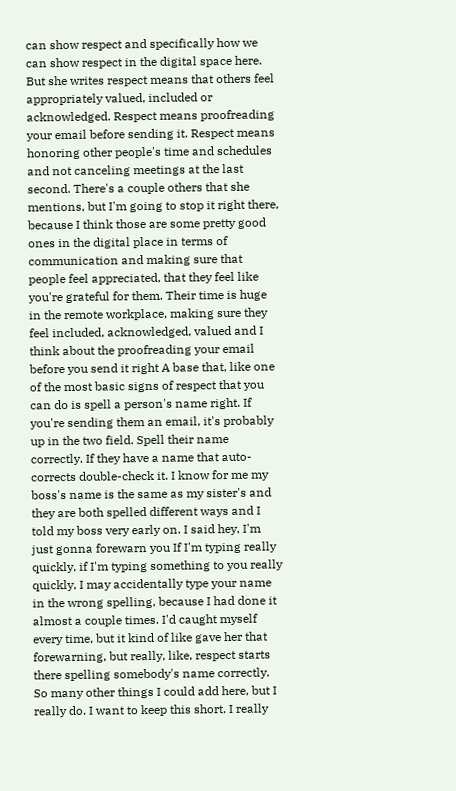can show respect and specifically how we can show respect in the digital space here. But she writes respect means that others feel appropriately valued, included or acknowledged. Respect means proofreading your email before sending it. Respect means honoring other people's time and schedules and not canceling meetings at the last second. There's a couple others that she mentions, but I'm going to stop it right there, because I think those are some pretty good ones in the digital place in terms of communication and making sure that people feel appreciated, that they feel like you're grateful for them. Their time is huge in the remote workplace, making sure they feel included, acknowledged, valued and I think about the proofreading your email before you send it right A base that, like one of the most basic signs of respect that you can do is spell a person's name right. If you're sending them an email, it's probably up in the two field. Spell their name correctly. If they have a name that auto-corrects double-check it. I know for me my boss's name is the same as my sister's and they are both spelled different ways and I told my boss very early on. I said hey, I'm just gonna forewarn you If I'm typing really quickly, if I'm typing something to you really quickly, I may accidentally type your name in the wrong spelling, because I had done it almost a couple times. I'd caught myself every time, but it kind of like gave her that forewarning, but really, like, respect starts there spelling somebody's name correctly. So many other things I could add here, but I really do. I want to keep this short. I really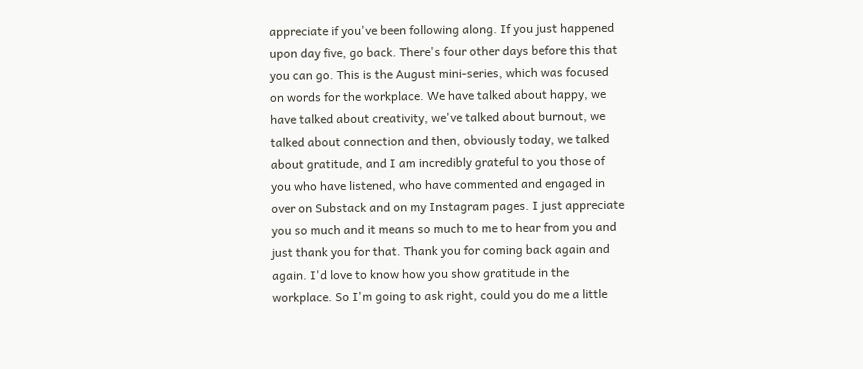appreciate if you've been following along. If you just happened upon day five, go back. There's four other days before this that you can go. This is the August mini-series, which was focused on words for the workplace. We have talked about happy, we have talked about creativity, we've talked about burnout, we talked about connection and then, obviously today, we talked about gratitude, and I am incredibly grateful to you those of you who have listened, who have commented and engaged in over on Substack and on my Instagram pages. I just appreciate you so much and it means so much to me to hear from you and just thank you for that. Thank you for coming back again and again. I'd love to know how you show gratitude in the workplace. So I'm going to ask right, could you do me a little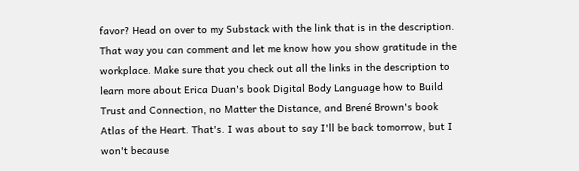favor? Head on over to my Substack with the link that is in the description. That way you can comment and let me know how you show gratitude in the workplace. Make sure that you check out all the links in the description to learn more about Erica Duan's book Digital Body Language how to Build Trust and Connection, no Matter the Distance, and Brené Brown's book Atlas of the Heart. That's. I was about to say I'll be back tomorrow, but I won't because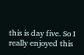this is day five. So I really enjoyed this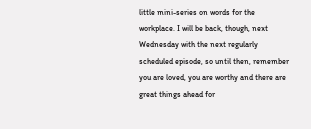little mini-series on words for the workplace. I will be back, though, next Wednesday with the next regularly scheduled episode, so until then, remember you are loved, you are worthy and there are great things ahead for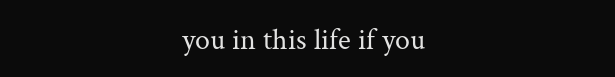you in this life if you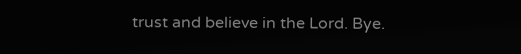trust and believe in the Lord. Bye.